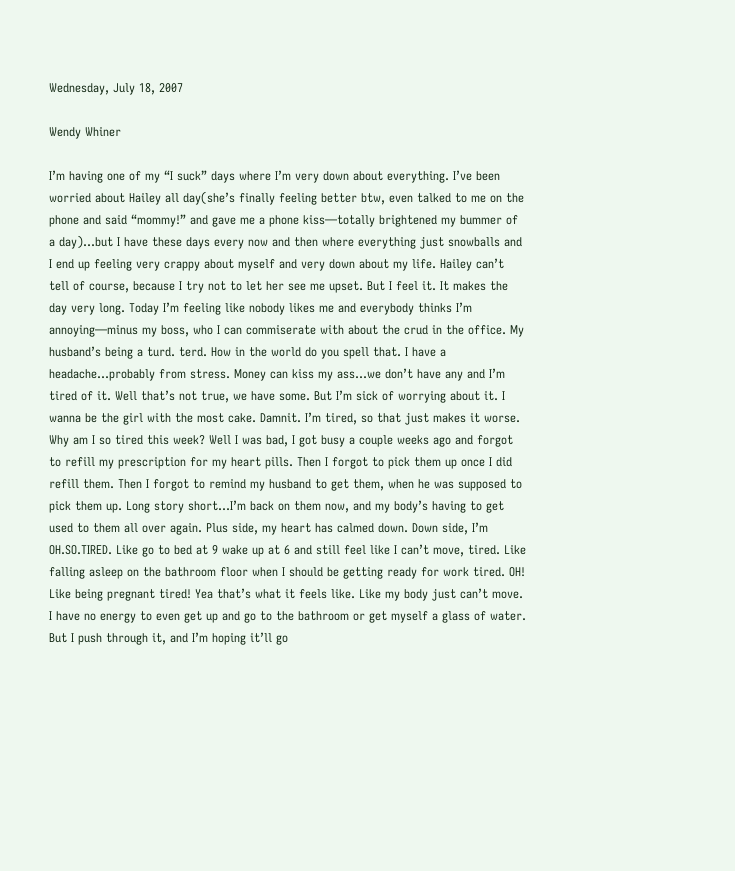Wednesday, July 18, 2007

Wendy Whiner

I’m having one of my “I suck” days where I’m very down about everything. I’ve been worried about Hailey all day(she’s finally feeling better btw, even talked to me on the phone and said “mommy!” and gave me a phone kiss—totally brightened my bummer of a day)…but I have these days every now and then where everything just snowballs and I end up feeling very crappy about myself and very down about my life. Hailey can’t tell of course, because I try not to let her see me upset. But I feel it. It makes the day very long. Today I’m feeling like nobody likes me and everybody thinks I’m annoying—minus my boss, who I can commiserate with about the crud in the office. My husband’s being a turd. terd. How in the world do you spell that. I have a headache…probably from stress. Money can kiss my ass…we don’t have any and I’m tired of it. Well that’s not true, we have some. But I’m sick of worrying about it. I wanna be the girl with the most cake. Damnit. I’m tired, so that just makes it worse. Why am I so tired this week? Well I was bad, I got busy a couple weeks ago and forgot to refill my prescription for my heart pills. Then I forgot to pick them up once I did refill them. Then I forgot to remind my husband to get them, when he was supposed to pick them up. Long story short…I’m back on them now, and my body’s having to get used to them all over again. Plus side, my heart has calmed down. Down side, I’m OH.SO.TIRED. Like go to bed at 9 wake up at 6 and still feel like I can’t move, tired. Like falling asleep on the bathroom floor when I should be getting ready for work tired. OH! Like being pregnant tired! Yea that’s what it feels like. Like my body just can’t move. I have no energy to even get up and go to the bathroom or get myself a glass of water. But I push through it, and I’m hoping it’ll go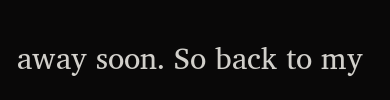away soon. So back to my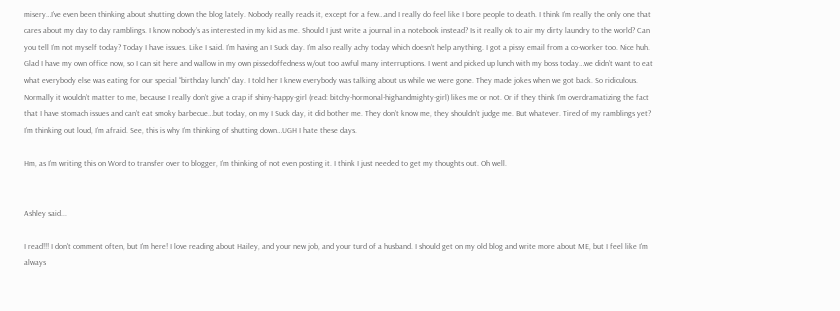misery…I’ve even been thinking about shutting down the blog lately. Nobody really reads it, except for a few…and I really do feel like I bore people to death. I think I’m really the only one that cares about my day to day ramblings. I know nobody’s as interested in my kid as me. Should I just write a journal in a notebook instead? Is it really ok to air my dirty laundry to the world? Can you tell I’m not myself today? Today I have issues. Like I said. I’m having an I Suck day. I’m also really achy today which doesn’t help anything. I got a pissy email from a co-worker too. Nice huh. Glad I have my own office now, so I can sit here and wallow in my own pissedoffedness w/out too awful many interruptions. I went and picked up lunch with my boss today…we didn’t want to eat what everybody else was eating for our special “birthday lunch” day. I told her I knew everybody was talking about us while we were gone. They made jokes when we got back. So ridiculous. Normally it wouldn’t matter to me, because I really don’t give a crap if shiny-happy-girl (read: bitchy-hormonal-highandmighty-girl) likes me or not. Or if they think I’m overdramatizing the fact that I have stomach issues and can’t eat smoky barbecue…but today, on my I Suck day, it did bother me. They don’t know me, they shouldn’t judge me. But whatever. Tired of my ramblings yet? I’m thinking out loud, I’m afraid. See, this is why I’m thinking of shutting down…UGH I hate these days.

Hm, as I’m writing this on Word to transfer over to blogger, I’m thinking of not even posting it. I think I just needed to get my thoughts out. Oh well.


Ashley said...

I read!!! I don't comment often, but I'm here! I love reading about Hailey, and your new job, and your turd of a husband. I should get on my old blog and write more about ME, but I feel like I'm always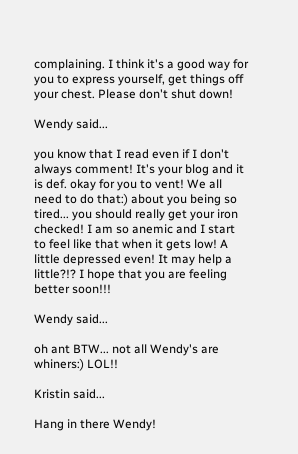complaining. I think it's a good way for you to express yourself, get things off your chest. Please don't shut down!

Wendy said...

you know that I read even if I don't always comment! It's your blog and it is def. okay for you to vent! We all need to do that:) about you being so tired... you should really get your iron checked! I am so anemic and I start to feel like that when it gets low! A little depressed even! It may help a little?!? I hope that you are feeling better soon!!!

Wendy said...

oh ant BTW... not all Wendy's are whiners:) LOL!!

Kristin said...

Hang in there Wendy!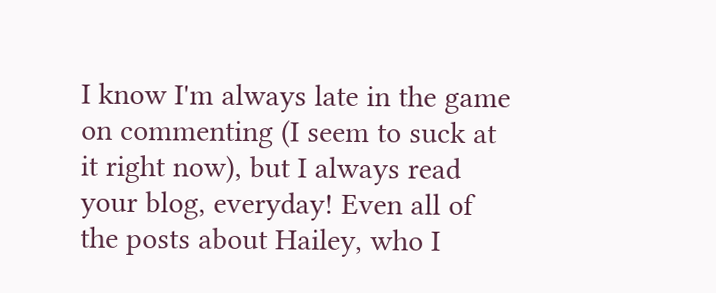I know I'm always late in the game on commenting (I seem to suck at it right now), but I always read your blog, everyday! Even all of the posts about Hailey, who I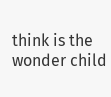think is the wonder child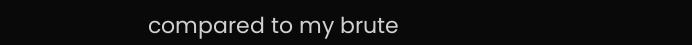compared to my brute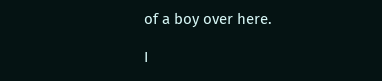of a boy over here.

I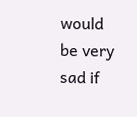would be very sad if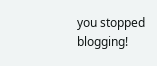you stopped blogging!